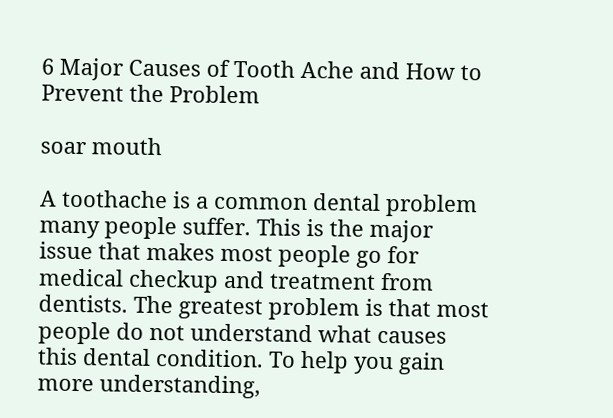6 Major Causes of Tooth Ache and How to Prevent the Problem

soar mouth

A toothache is a common dental problem many people suffer. This is the major issue that makes most people go for medical checkup and treatment from dentists. The greatest problem is that most people do not understand what causes this dental condition. To help you gain more understanding,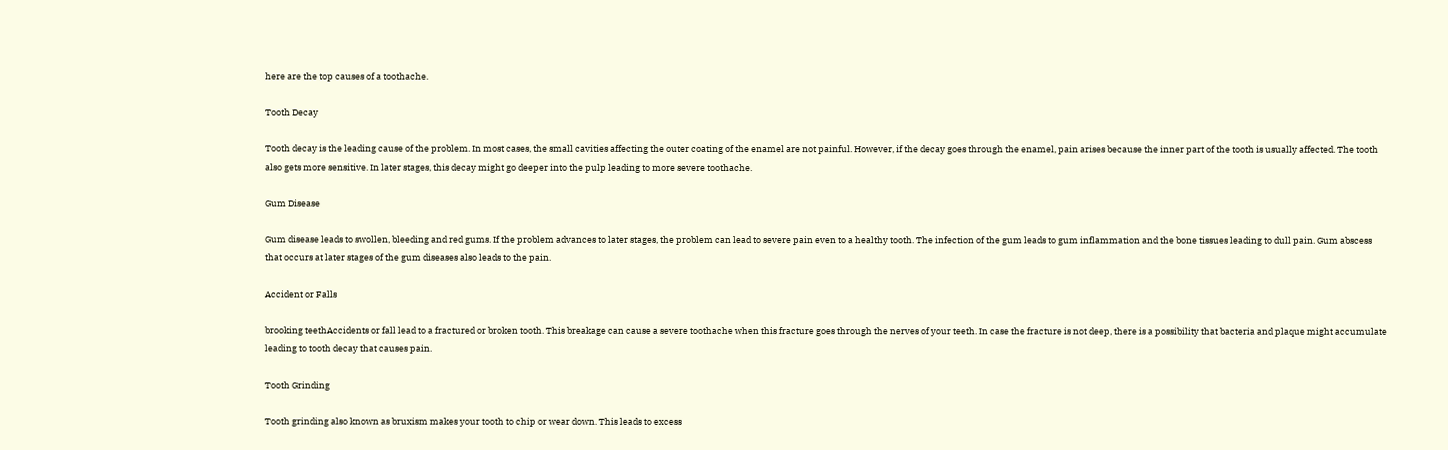here are the top causes of a toothache.

Tooth Decay

Tooth decay is the leading cause of the problem. In most cases, the small cavities affecting the outer coating of the enamel are not painful. However, if the decay goes through the enamel, pain arises because the inner part of the tooth is usually affected. The tooth also gets more sensitive. In later stages, this decay might go deeper into the pulp leading to more severe toothache.

Gum Disease

Gum disease leads to swollen, bleeding and red gums. If the problem advances to later stages, the problem can lead to severe pain even to a healthy tooth. The infection of the gum leads to gum inflammation and the bone tissues leading to dull pain. Gum abscess that occurs at later stages of the gum diseases also leads to the pain.

Accident or Falls

brooking teethAccidents or fall lead to a fractured or broken tooth. This breakage can cause a severe toothache when this fracture goes through the nerves of your teeth. In case the fracture is not deep, there is a possibility that bacteria and plaque might accumulate leading to tooth decay that causes pain.

Tooth Grinding

Tooth grinding also known as bruxism makes your tooth to chip or wear down. This leads to excess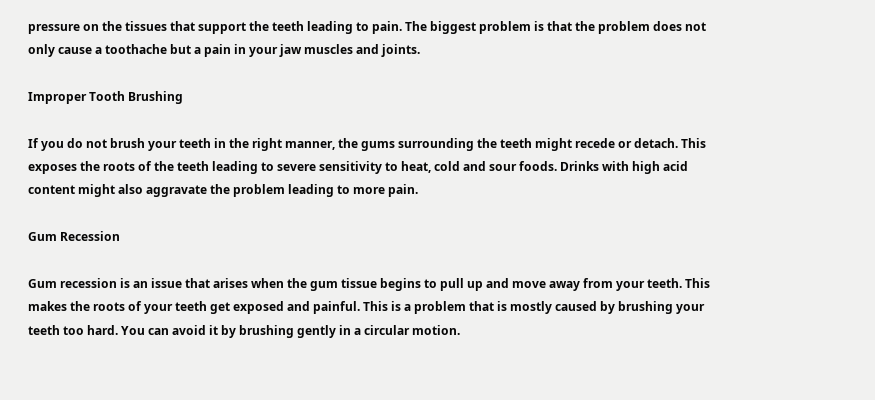pressure on the tissues that support the teeth leading to pain. The biggest problem is that the problem does not only cause a toothache but a pain in your jaw muscles and joints.

Improper Tooth Brushing

If you do not brush your teeth in the right manner, the gums surrounding the teeth might recede or detach. This exposes the roots of the teeth leading to severe sensitivity to heat, cold and sour foods. Drinks with high acid content might also aggravate the problem leading to more pain.

Gum Recession

Gum recession is an issue that arises when the gum tissue begins to pull up and move away from your teeth. This makes the roots of your teeth get exposed and painful. This is a problem that is mostly caused by brushing your teeth too hard. You can avoid it by brushing gently in a circular motion.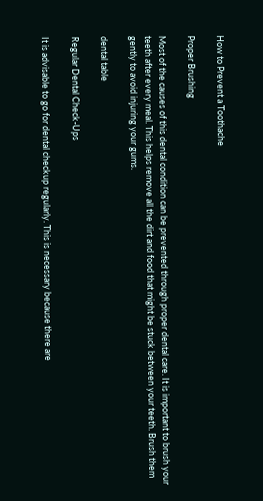How to Prevent a Toothache

Proper Brushing

Most of the causes of this dental condition can be prevented through proper dental care. It is important to brush your teeth after every meal. This helps remove all the dirt and food that might be stuck between your teeth. Brush them gently to avoid injuring your gums.

dental table

Regular Dental Check-Ups

It is advisable to go for dental checkup regularly. This is necessary because there are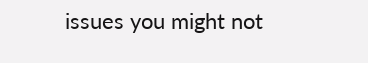issues you might not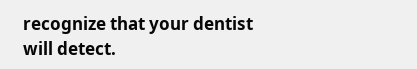recognize that your dentist will detect.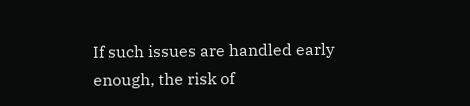If such issues are handled early enough, the risk of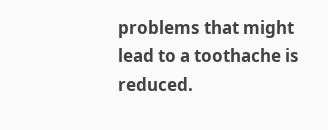problems that might lead to a toothache is reduced.